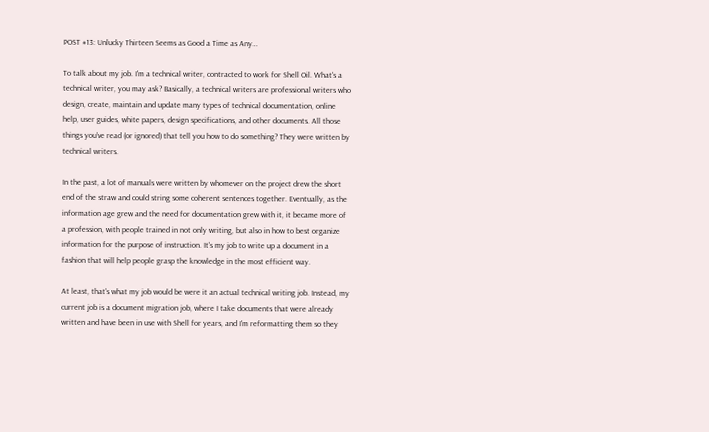POST #13: Unlucky Thirteen Seems as Good a Time as Any…

To talk about my job. I'm a technical writer, contracted to work for Shell Oil. What's a technical writer, you may ask? Basically, a technical writers are professional writers who design, create, maintain and update many types of technical documentation, online help, user guides, white papers, design specifications, and other documents. All those things you've read (or ignored) that tell you how to do something? They were written by technical writers.

In the past, a lot of manuals were written by whomever on the project drew the short end of the straw and could string some coherent sentences together. Eventually, as the information age grew and the need for documentation grew with it, it became more of a profession, with people trained in not only writing, but also in how to best organize information for the purpose of instruction. It's my job to write up a document in a fashion that will help people grasp the knowledge in the most efficient way.

At least, that's what my job would be were it an actual technical writing job. Instead, my current job is a document migration job, where I take documents that were already written and have been in use with Shell for years, and I'm reformatting them so they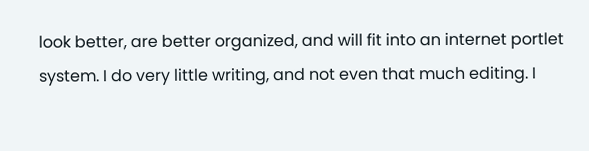look better, are better organized, and will fit into an internet portlet system. I do very little writing, and not even that much editing. I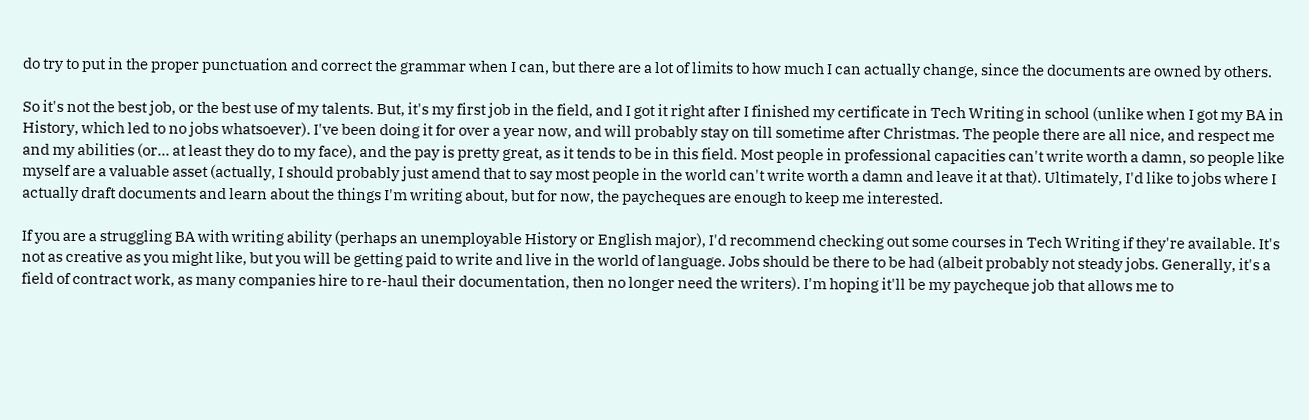do try to put in the proper punctuation and correct the grammar when I can, but there are a lot of limits to how much I can actually change, since the documents are owned by others.

So it's not the best job, or the best use of my talents. But, it's my first job in the field, and I got it right after I finished my certificate in Tech Writing in school (unlike when I got my BA in History, which led to no jobs whatsoever). I've been doing it for over a year now, and will probably stay on till sometime after Christmas. The people there are all nice, and respect me and my abilities (or… at least they do to my face), and the pay is pretty great, as it tends to be in this field. Most people in professional capacities can't write worth a damn, so people like myself are a valuable asset (actually, I should probably just amend that to say most people in the world can't write worth a damn and leave it at that). Ultimately, I'd like to jobs where I actually draft documents and learn about the things I'm writing about, but for now, the paycheques are enough to keep me interested.

If you are a struggling BA with writing ability (perhaps an unemployable History or English major), I'd recommend checking out some courses in Tech Writing if they're available. It's not as creative as you might like, but you will be getting paid to write and live in the world of language. Jobs should be there to be had (albeit probably not steady jobs. Generally, it's a field of contract work, as many companies hire to re-haul their documentation, then no longer need the writers). I'm hoping it'll be my paycheque job that allows me to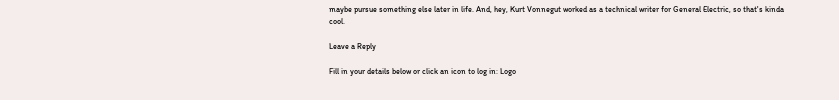maybe pursue something else later in life. And, hey, Kurt Vonnegut worked as a technical writer for General Electric, so that's kinda cool.

Leave a Reply

Fill in your details below or click an icon to log in: Logo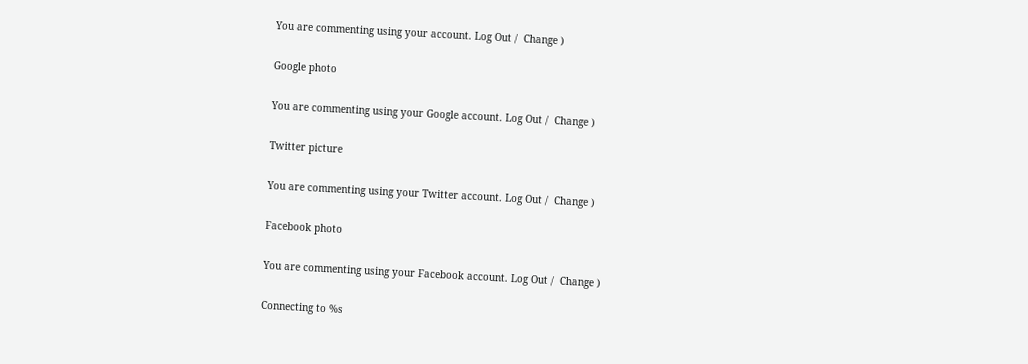You are commenting using your account. Log Out /  Change )

Google photo

You are commenting using your Google account. Log Out /  Change )

Twitter picture

You are commenting using your Twitter account. Log Out /  Change )

Facebook photo

You are commenting using your Facebook account. Log Out /  Change )

Connecting to %s